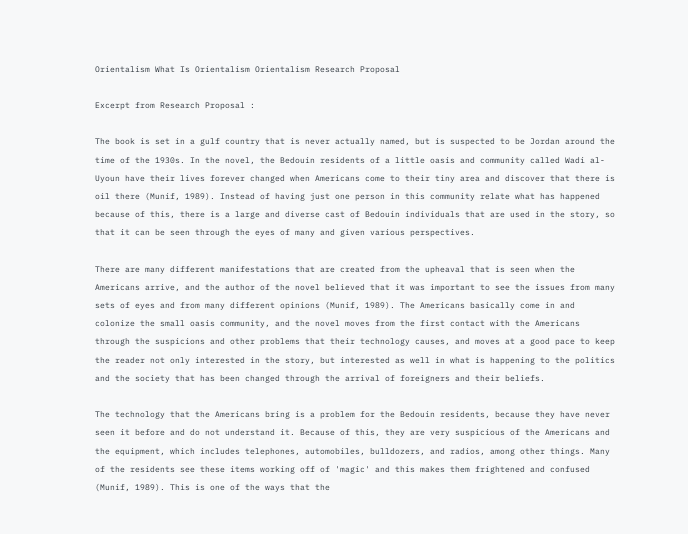Orientalism What Is Orientalism Orientalism Research Proposal

Excerpt from Research Proposal :

The book is set in a gulf country that is never actually named, but is suspected to be Jordan around the time of the 1930s. In the novel, the Bedouin residents of a little oasis and community called Wadi al-Uyoun have their lives forever changed when Americans come to their tiny area and discover that there is oil there (Munif, 1989). Instead of having just one person in this community relate what has happened because of this, there is a large and diverse cast of Bedouin individuals that are used in the story, so that it can be seen through the eyes of many and given various perspectives.

There are many different manifestations that are created from the upheaval that is seen when the Americans arrive, and the author of the novel believed that it was important to see the issues from many sets of eyes and from many different opinions (Munif, 1989). The Americans basically come in and colonize the small oasis community, and the novel moves from the first contact with the Americans through the suspicions and other problems that their technology causes, and moves at a good pace to keep the reader not only interested in the story, but interested as well in what is happening to the politics and the society that has been changed through the arrival of foreigners and their beliefs.

The technology that the Americans bring is a problem for the Bedouin residents, because they have never seen it before and do not understand it. Because of this, they are very suspicious of the Americans and the equipment, which includes telephones, automobiles, bulldozers, and radios, among other things. Many of the residents see these items working off of 'magic' and this makes them frightened and confused (Munif, 1989). This is one of the ways that the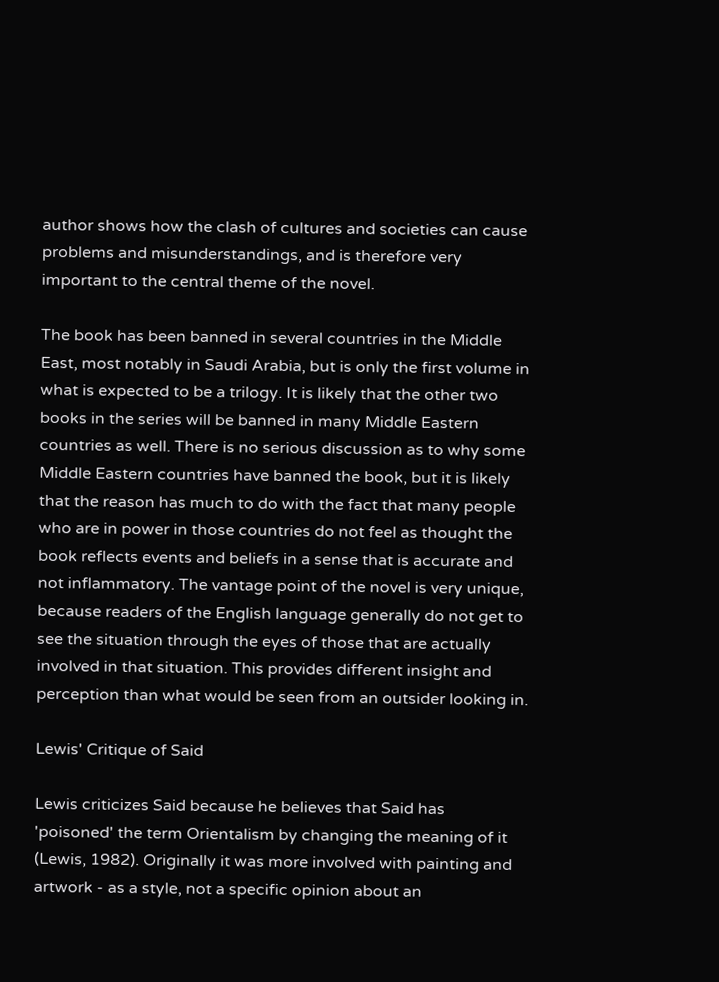author shows how the clash of cultures and societies can cause problems and misunderstandings, and is therefore very important to the central theme of the novel.

The book has been banned in several countries in the Middle East, most notably in Saudi Arabia, but is only the first volume in what is expected to be a trilogy. It is likely that the other two books in the series will be banned in many Middle Eastern countries as well. There is no serious discussion as to why some Middle Eastern countries have banned the book, but it is likely that the reason has much to do with the fact that many people who are in power in those countries do not feel as thought the book reflects events and beliefs in a sense that is accurate and not inflammatory. The vantage point of the novel is very unique, because readers of the English language generally do not get to see the situation through the eyes of those that are actually involved in that situation. This provides different insight and perception than what would be seen from an outsider looking in.

Lewis' Critique of Said

Lewis criticizes Said because he believes that Said has 'poisoned' the term Orientalism by changing the meaning of it (Lewis, 1982). Originally it was more involved with painting and artwork - as a style, not a specific opinion about an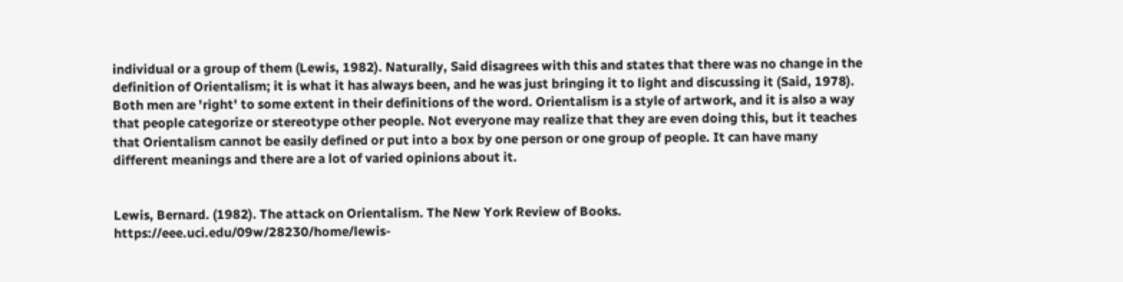individual or a group of them (Lewis, 1982). Naturally, Said disagrees with this and states that there was no change in the definition of Orientalism; it is what it has always been, and he was just bringing it to light and discussing it (Said, 1978). Both men are 'right' to some extent in their definitions of the word. Orientalism is a style of artwork, and it is also a way that people categorize or stereotype other people. Not everyone may realize that they are even doing this, but it teaches that Orientalism cannot be easily defined or put into a box by one person or one group of people. It can have many different meanings and there are a lot of varied opinions about it.


Lewis, Bernard. (1982). The attack on Orientalism. The New York Review of Books. https://eee.uci.edu/09w/28230/home/lewis-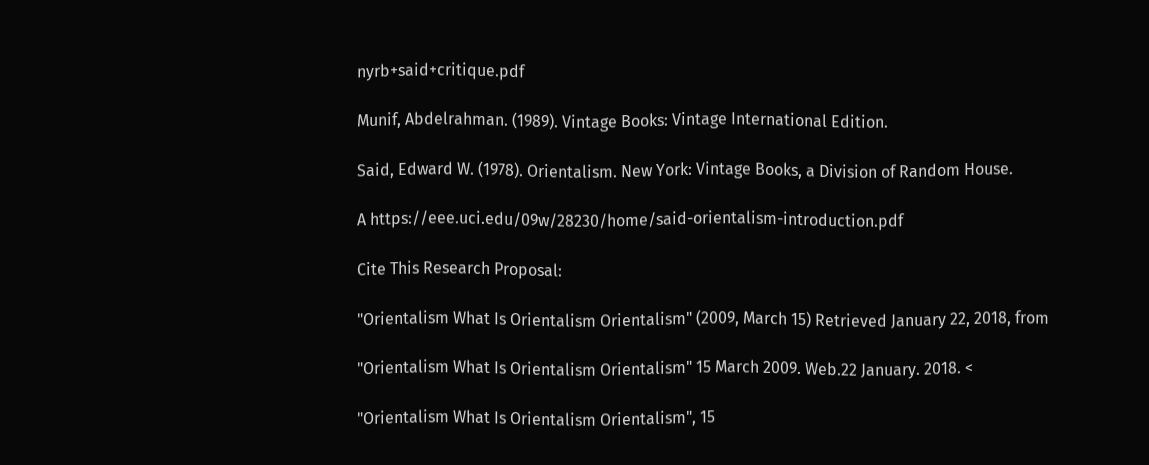nyrb+said+critique.pdf

Munif, Abdelrahman. (1989). Vintage Books: Vintage International Edition.

Said, Edward W. (1978). Orientalism. New York: Vintage Books, a Division of Random House.

A https://eee.uci.edu/09w/28230/home/said-orientalism-introduction.pdf

Cite This Research Proposal:

"Orientalism What Is Orientalism Orientalism" (2009, March 15) Retrieved January 22, 2018, from

"Orientalism What Is Orientalism Orientalism" 15 March 2009. Web.22 January. 2018. <

"Orientalism What Is Orientalism Orientalism", 15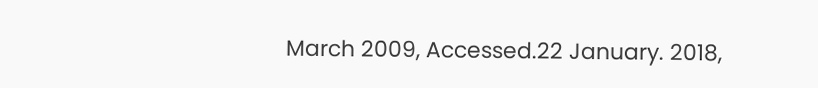March 2009, Accessed.22 January. 2018,